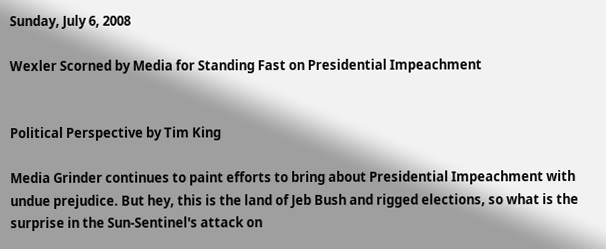Sunday, July 6, 2008

Wexler Scorned by Media for Standing Fast on Presidential Impeachment


Political Perspective by Tim King

Media Grinder continues to paint efforts to bring about Presidential Impeachment with undue prejudice. But hey, this is the land of Jeb Bush and rigged elections, so what is the surprise in the Sun-Sentinel's attack on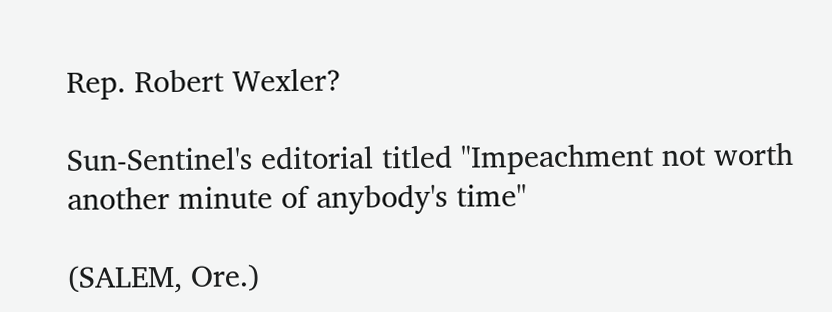Rep. Robert Wexler?

Sun-Sentinel's editorial titled "Impeachment not worth another minute of anybody's time"

(SALEM, Ore.)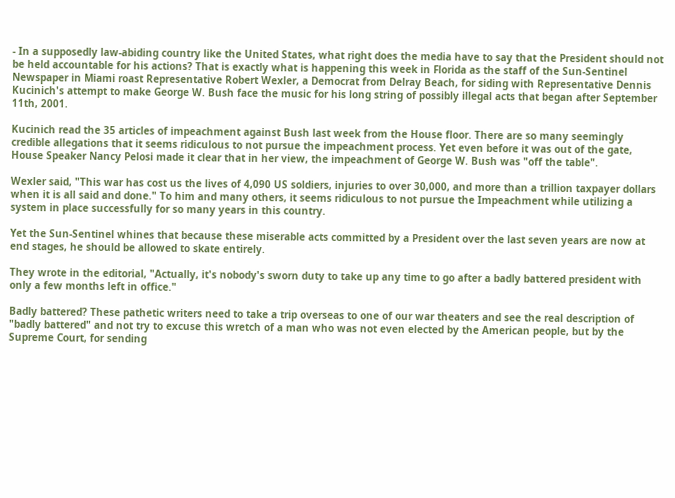- In a supposedly law-abiding country like the United States, what right does the media have to say that the President should not be held accountable for his actions? That is exactly what is happening this week in Florida as the staff of the Sun-Sentinel Newspaper in Miami roast Representative Robert Wexler, a Democrat from Delray Beach, for siding with Representative Dennis Kucinich's attempt to make George W. Bush face the music for his long string of possibly illegal acts that began after September 11th, 2001.

Kucinich read the 35 articles of impeachment against Bush last week from the House floor. There are so many seemingly credible allegations that it seems ridiculous to not pursue the impeachment process. Yet even before it was out of the gate, House Speaker Nancy Pelosi made it clear that in her view, the impeachment of George W. Bush was "off the table".

Wexler said, "This war has cost us the lives of 4,090 US soldiers, injuries to over 30,000, and more than a trillion taxpayer dollars when it is all said and done." To him and many others, it seems ridiculous to not pursue the Impeachment while utilizing a system in place successfully for so many years in this country.

Yet the Sun-Sentinel whines that because these miserable acts committed by a President over the last seven years are now at end stages, he should be allowed to skate entirely.

They wrote in the editorial, "Actually, it's nobody's sworn duty to take up any time to go after a badly battered president with only a few months left in office."

Badly battered? These pathetic writers need to take a trip overseas to one of our war theaters and see the real description of "badly battered" and not try to excuse this wretch of a man who was not even elected by the American people, but by the Supreme Court, for sending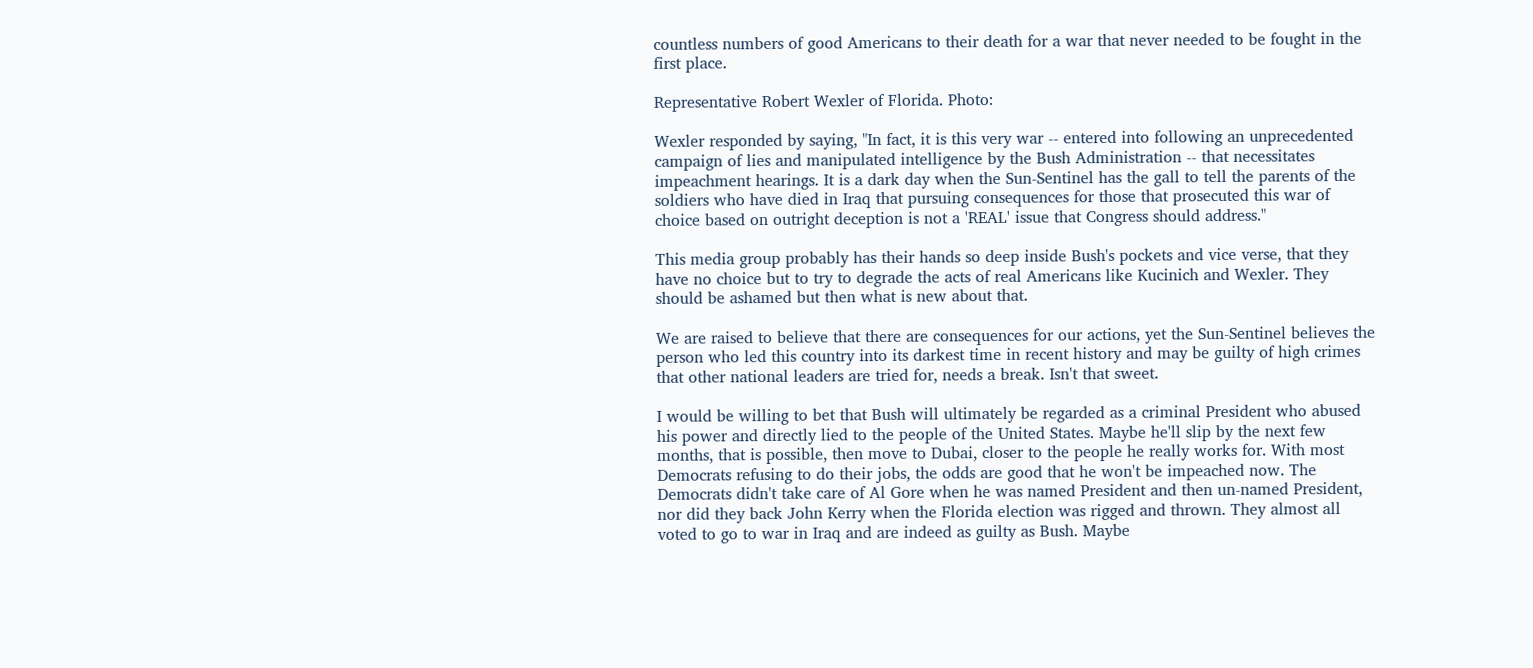countless numbers of good Americans to their death for a war that never needed to be fought in the first place.

Representative Robert Wexler of Florida. Photo:

Wexler responded by saying, "In fact, it is this very war -- entered into following an unprecedented campaign of lies and manipulated intelligence by the Bush Administration -- that necessitates impeachment hearings. It is a dark day when the Sun-Sentinel has the gall to tell the parents of the soldiers who have died in Iraq that pursuing consequences for those that prosecuted this war of choice based on outright deception is not a 'REAL' issue that Congress should address."

This media group probably has their hands so deep inside Bush's pockets and vice verse, that they have no choice but to try to degrade the acts of real Americans like Kucinich and Wexler. They should be ashamed but then what is new about that.

We are raised to believe that there are consequences for our actions, yet the Sun-Sentinel believes the person who led this country into its darkest time in recent history and may be guilty of high crimes that other national leaders are tried for, needs a break. Isn't that sweet.

I would be willing to bet that Bush will ultimately be regarded as a criminal President who abused his power and directly lied to the people of the United States. Maybe he'll slip by the next few months, that is possible, then move to Dubai, closer to the people he really works for. With most Democrats refusing to do their jobs, the odds are good that he won't be impeached now. The Democrats didn't take care of Al Gore when he was named President and then un-named President, nor did they back John Kerry when the Florida election was rigged and thrown. They almost all voted to go to war in Iraq and are indeed as guilty as Bush. Maybe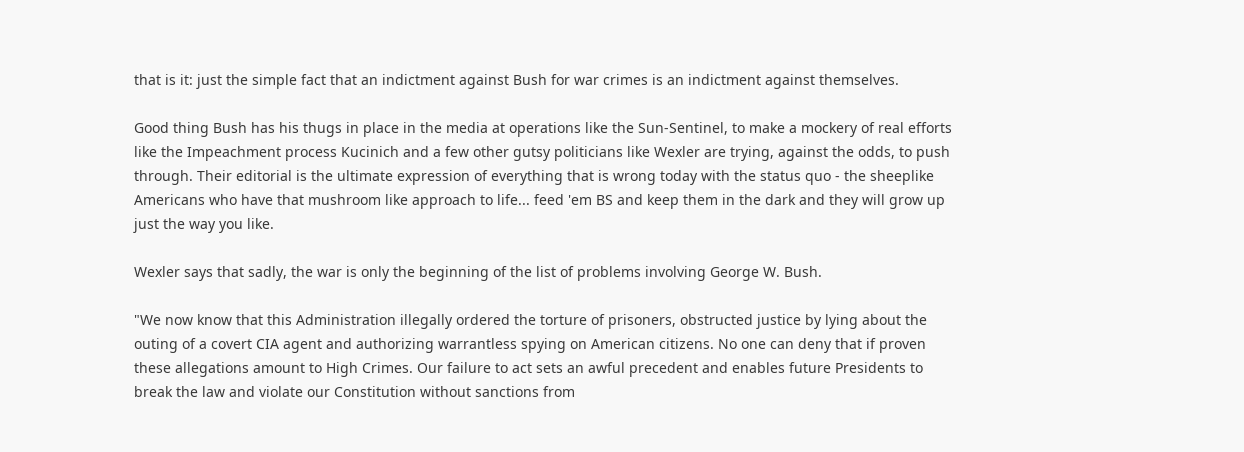that is it: just the simple fact that an indictment against Bush for war crimes is an indictment against themselves.

Good thing Bush has his thugs in place in the media at operations like the Sun-Sentinel, to make a mockery of real efforts like the Impeachment process Kucinich and a few other gutsy politicians like Wexler are trying, against the odds, to push through. Their editorial is the ultimate expression of everything that is wrong today with the status quo - the sheeplike Americans who have that mushroom like approach to life... feed 'em BS and keep them in the dark and they will grow up just the way you like.

Wexler says that sadly, the war is only the beginning of the list of problems involving George W. Bush.

"We now know that this Administration illegally ordered the torture of prisoners, obstructed justice by lying about the outing of a covert CIA agent and authorizing warrantless spying on American citizens. No one can deny that if proven these allegations amount to High Crimes. Our failure to act sets an awful precedent and enables future Presidents to break the law and violate our Constitution without sanctions from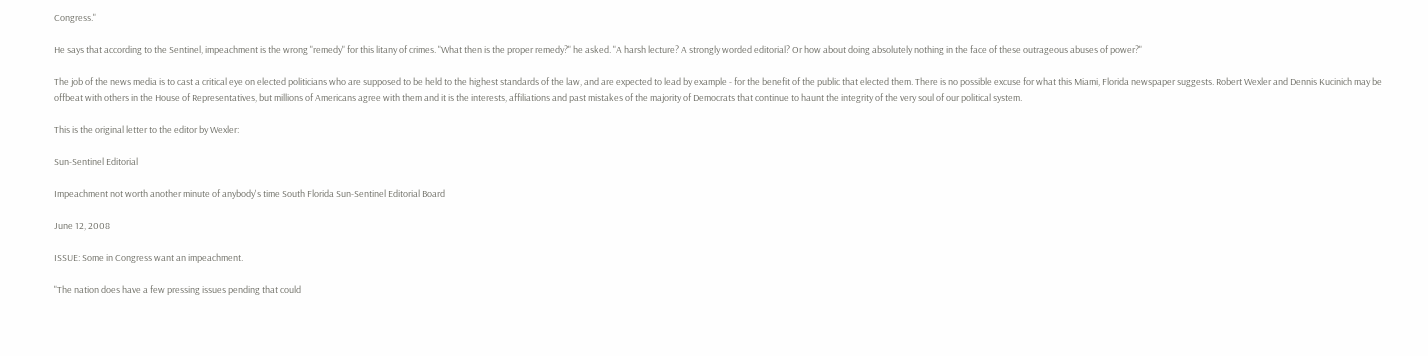Congress."

He says that according to the Sentinel, impeachment is the wrong "remedy" for this litany of crimes. "What then is the proper remedy?" he asked. "A harsh lecture? A strongly worded editorial? Or how about doing absolutely nothing in the face of these outrageous abuses of power?"

The job of the news media is to cast a critical eye on elected politicians who are supposed to be held to the highest standards of the law, and are expected to lead by example - for the benefit of the public that elected them. There is no possible excuse for what this Miami, Florida newspaper suggests. Robert Wexler and Dennis Kucinich may be offbeat with others in the House of Representatives, but millions of Americans agree with them and it is the interests, affiliations and past mistakes of the majority of Democrats that continue to haunt the integrity of the very soul of our political system.

This is the original letter to the editor by Wexler:

Sun-Sentinel Editorial

Impeachment not worth another minute of anybody's time South Florida Sun-Sentinel Editorial Board

June 12, 2008

ISSUE: Some in Congress want an impeachment.

"The nation does have a few pressing issues pending that could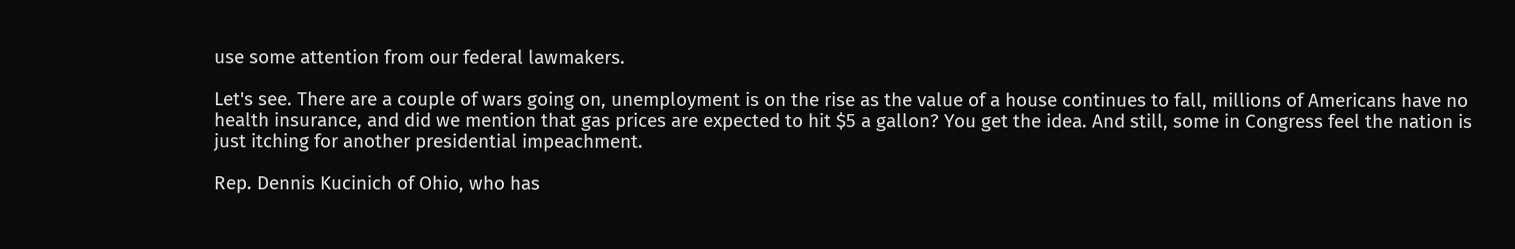use some attention from our federal lawmakers.

Let's see. There are a couple of wars going on, unemployment is on the rise as the value of a house continues to fall, millions of Americans have no health insurance, and did we mention that gas prices are expected to hit $5 a gallon? You get the idea. And still, some in Congress feel the nation is just itching for another presidential impeachment.

Rep. Dennis Kucinich of Ohio, who has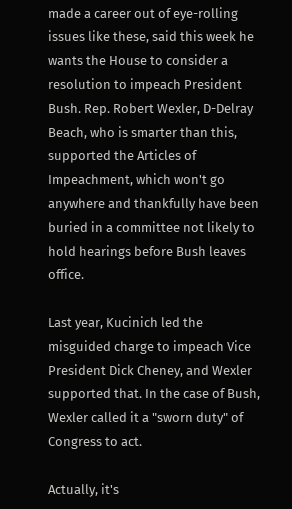made a career out of eye-rolling issues like these, said this week he wants the House to consider a resolution to impeach President Bush. Rep. Robert Wexler, D-Delray Beach, who is smarter than this, supported the Articles of Impeachment, which won't go anywhere and thankfully have been buried in a committee not likely to hold hearings before Bush leaves office.

Last year, Kucinich led the misguided charge to impeach Vice President Dick Cheney, and Wexler supported that. In the case of Bush, Wexler called it a "sworn duty" of Congress to act.

Actually, it's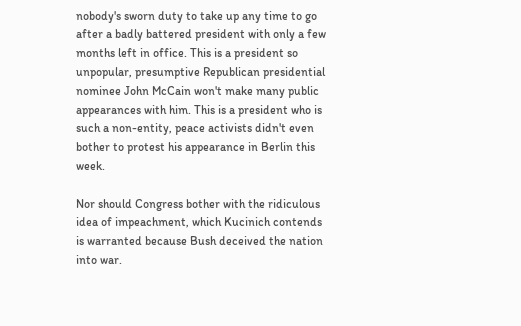nobody's sworn duty to take up any time to go after a badly battered president with only a few months left in office. This is a president so unpopular, presumptive Republican presidential nominee John McCain won't make many public appearances with him. This is a president who is such a non-entity, peace activists didn't even bother to protest his appearance in Berlin this week.

Nor should Congress bother with the ridiculous idea of impeachment, which Kucinich contends is warranted because Bush deceived the nation into war.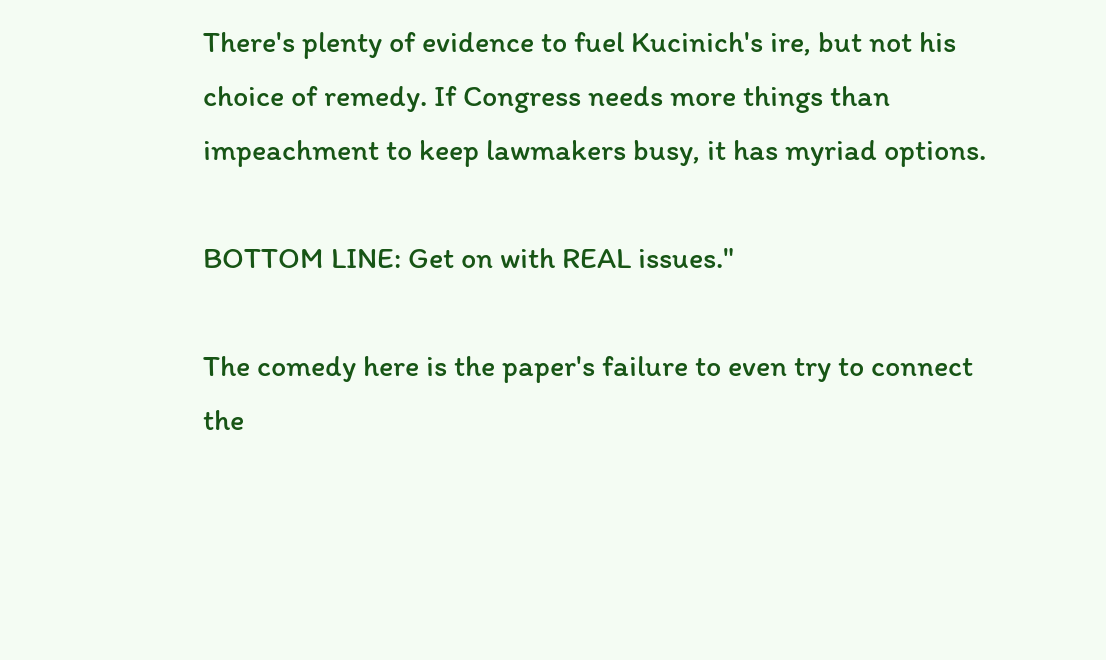There's plenty of evidence to fuel Kucinich's ire, but not his choice of remedy. If Congress needs more things than impeachment to keep lawmakers busy, it has myriad options.

BOTTOM LINE: Get on with REAL issues."

The comedy here is the paper's failure to even try to connect the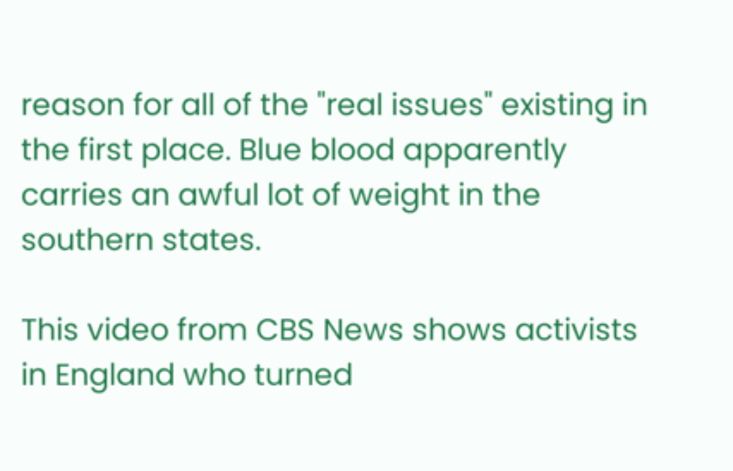reason for all of the "real issues" existing in the first place. Blue blood apparently carries an awful lot of weight in the southern states.

This video from CBS News shows activists in England who turned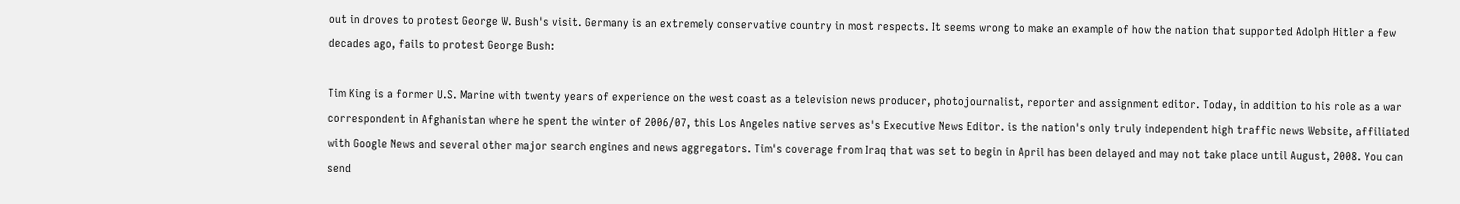out in droves to protest George W. Bush's visit. Germany is an extremely conservative country in most respects. It seems wrong to make an example of how the nation that supported Adolph Hitler a few decades ago, fails to protest George Bush:

Tim King is a former U.S. Marine with twenty years of experience on the west coast as a television news producer, photojournalist, reporter and assignment editor. Today, in addition to his role as a war correspondent in Afghanistan where he spent the winter of 2006/07, this Los Angeles native serves as's Executive News Editor. is the nation's only truly independent high traffic news Website, affiliated with Google News and several other major search engines and news aggregators. Tim's coverage from Iraq that was set to begin in April has been delayed and may not take place until August, 2008. You can send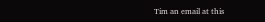Tim an email at this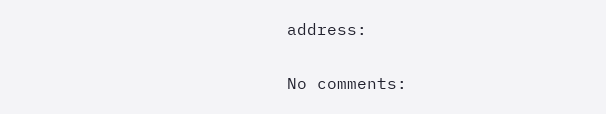address:

No comments: